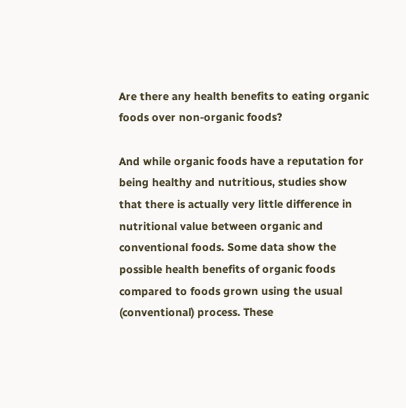Are there any health benefits to eating organic foods over non-organic foods?

And while organic foods have a reputation for being healthy and nutritious, studies show that there is actually very little difference in nutritional value between organic and conventional foods. Some data show the possible health benefits of organic foods compared to foods grown using the usual (conventional) process. These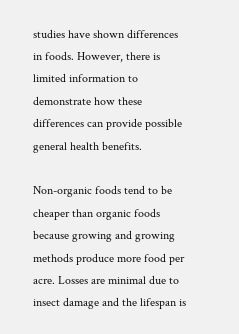studies have shown differences in foods. However, there is limited information to demonstrate how these differences can provide possible general health benefits.

Non-organic foods tend to be cheaper than organic foods because growing and growing methods produce more food per acre. Losses are minimal due to insect damage and the lifespan is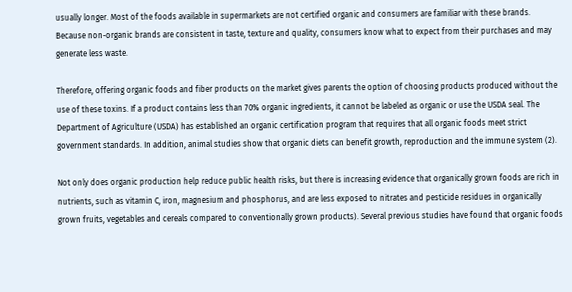usually longer. Most of the foods available in supermarkets are not certified organic and consumers are familiar with these brands. Because non-organic brands are consistent in taste, texture and quality, consumers know what to expect from their purchases and may generate less waste.

Therefore, offering organic foods and fiber products on the market gives parents the option of choosing products produced without the use of these toxins. If a product contains less than 70% organic ingredients, it cannot be labeled as organic or use the USDA seal. The Department of Agriculture (USDA) has established an organic certification program that requires that all organic foods meet strict government standards. In addition, animal studies show that organic diets can benefit growth, reproduction and the immune system (2).

Not only does organic production help reduce public health risks, but there is increasing evidence that organically grown foods are rich in nutrients, such as vitamin C, iron, magnesium and phosphorus, and are less exposed to nitrates and pesticide residues in organically grown fruits, vegetables and cereals compared to conventionally grown products). Several previous studies have found that organic foods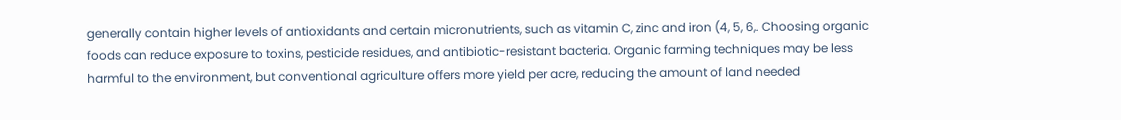generally contain higher levels of antioxidants and certain micronutrients, such as vitamin C, zinc and iron (4, 5, 6,. Choosing organic foods can reduce exposure to toxins, pesticide residues, and antibiotic-resistant bacteria. Organic farming techniques may be less harmful to the environment, but conventional agriculture offers more yield per acre, reducing the amount of land needed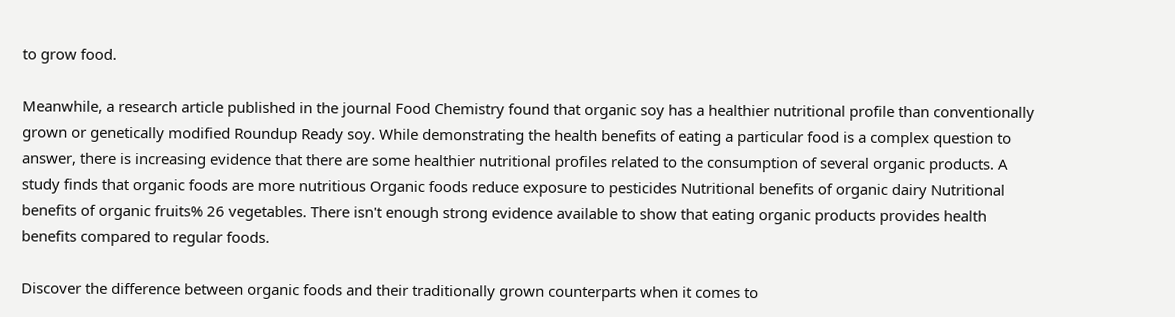to grow food.

Meanwhile, a research article published in the journal Food Chemistry found that organic soy has a healthier nutritional profile than conventionally grown or genetically modified Roundup Ready soy. While demonstrating the health benefits of eating a particular food is a complex question to answer, there is increasing evidence that there are some healthier nutritional profiles related to the consumption of several organic products. A study finds that organic foods are more nutritious Organic foods reduce exposure to pesticides Nutritional benefits of organic dairy Nutritional benefits of organic fruits% 26 vegetables. There isn't enough strong evidence available to show that eating organic products provides health benefits compared to regular foods.

Discover the difference between organic foods and their traditionally grown counterparts when it comes to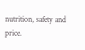nutrition, safety and price.